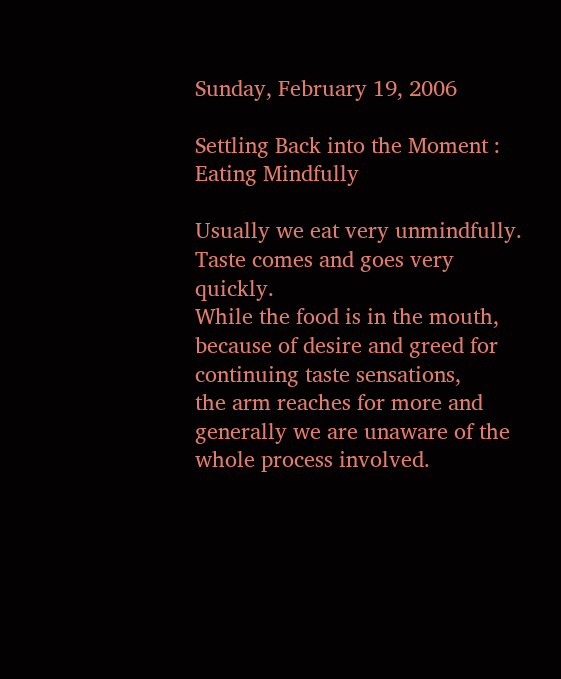Sunday, February 19, 2006

Settling Back into the Moment : Eating Mindfully

Usually we eat very unmindfully.
Taste comes and goes very quickly.
While the food is in the mouth,
because of desire and greed for continuing taste sensations,
the arm reaches for more and generally we are unaware of the whole process involved.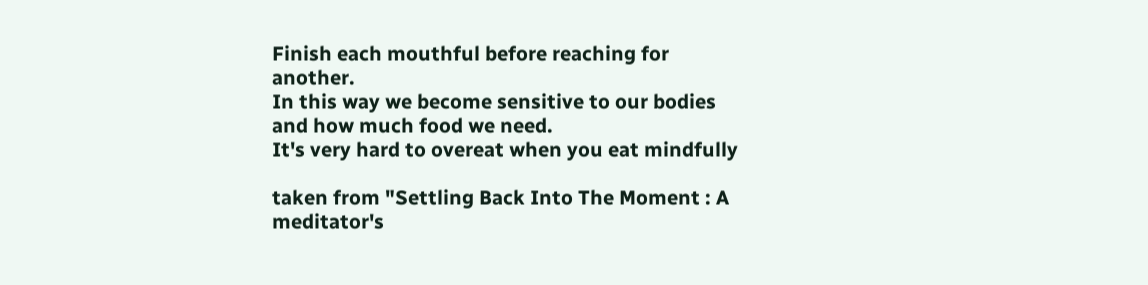Finish each mouthful before reaching for another.
In this way we become sensitive to our bodies and how much food we need.
It's very hard to overeat when you eat mindfully

taken from "Settling Back Into The Moment : A meditator's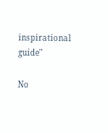inspirational guide"

No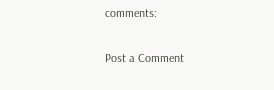comments:

Post a Comment